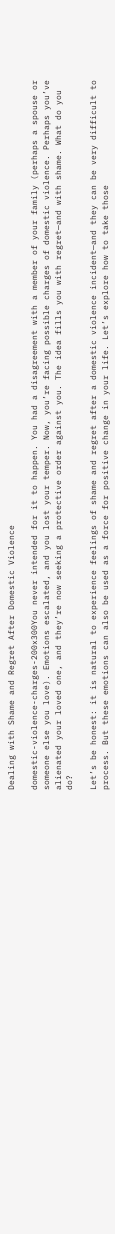Dealing with Shame and Regret After Domestic Violence

domestic-violence-charges-200x300You never intended for it to happen. You had a disagreement with a member of your family (perhaps a spouse or someone else you love). Emotions escalated, and you lost your temper. Now, you’re facing possible charges of domestic violence. Perhaps you’ve alienated your loved one, and they’re now seeking a protective order against you. The idea fills you with regret—and with shame. What do you do?

Let’s be honest: it is natural to experience feelings of shame and regret after a domestic violence incident—and they can be very difficult to process. But these emotions can also be used as a force for positive change in your life. Let’s explore how to take those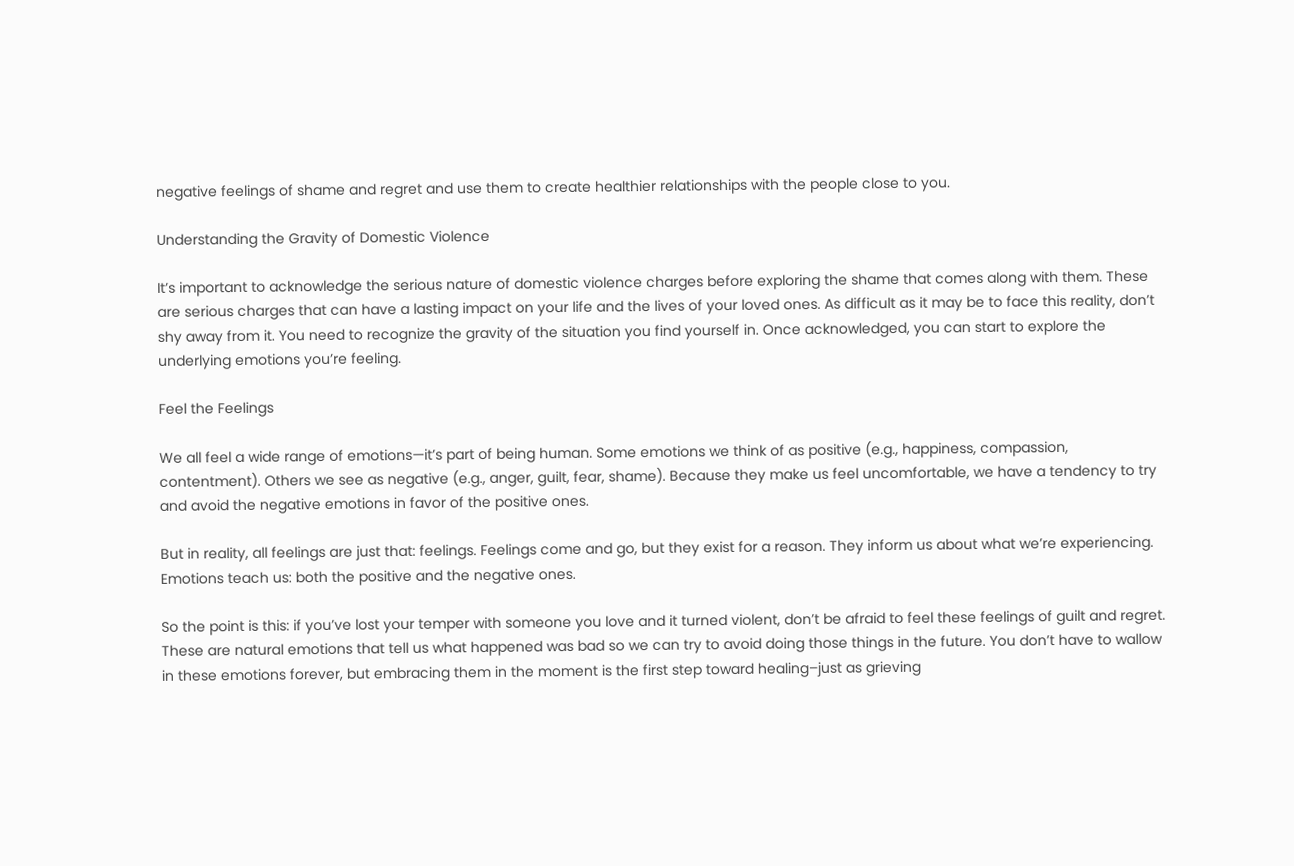negative feelings of shame and regret and use them to create healthier relationships with the people close to you.

Understanding the Gravity of Domestic Violence

It’s important to acknowledge the serious nature of domestic violence charges before exploring the shame that comes along with them. These are serious charges that can have a lasting impact on your life and the lives of your loved ones. As difficult as it may be to face this reality, don’t shy away from it. You need to recognize the gravity of the situation you find yourself in. Once acknowledged, you can start to explore the underlying emotions you’re feeling.

Feel the Feelings

We all feel a wide range of emotions—it’s part of being human. Some emotions we think of as positive (e.g., happiness, compassion, contentment). Others we see as negative (e.g., anger, guilt, fear, shame). Because they make us feel uncomfortable, we have a tendency to try and avoid the negative emotions in favor of the positive ones.

But in reality, all feelings are just that: feelings. Feelings come and go, but they exist for a reason. They inform us about what we’re experiencing. Emotions teach us: both the positive and the negative ones.

So the point is this: if you’ve lost your temper with someone you love and it turned violent, don’t be afraid to feel these feelings of guilt and regret. These are natural emotions that tell us what happened was bad so we can try to avoid doing those things in the future. You don’t have to wallow in these emotions forever, but embracing them in the moment is the first step toward healing–just as grieving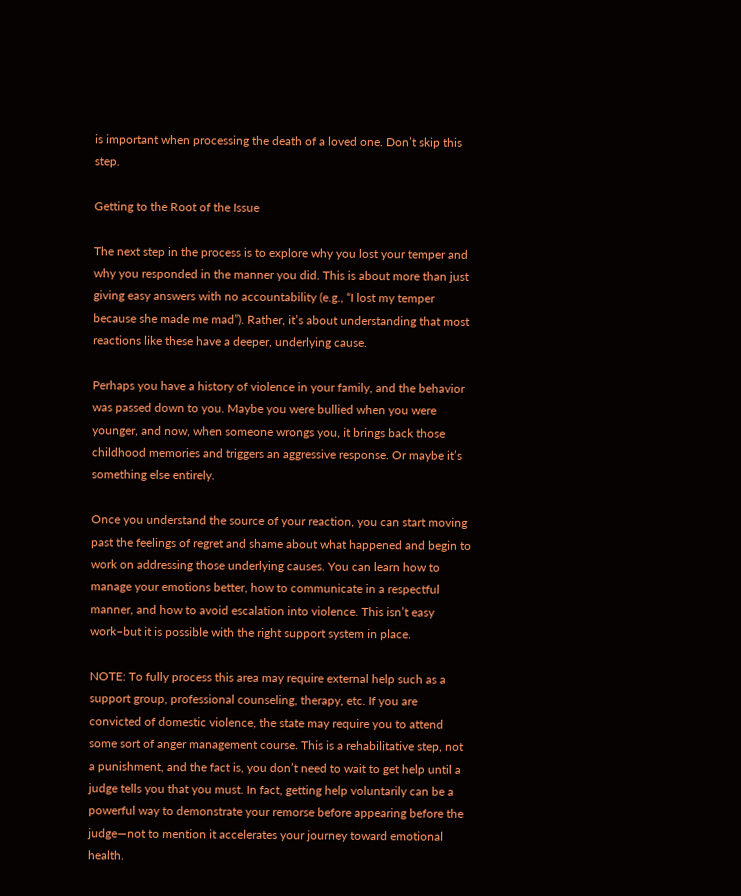is important when processing the death of a loved one. Don’t skip this step.

Getting to the Root of the Issue

The next step in the process is to explore why you lost your temper and why you responded in the manner you did. This is about more than just giving easy answers with no accountability (e.g., “I lost my temper because she made me mad”). Rather, it’s about understanding that most reactions like these have a deeper, underlying cause.

Perhaps you have a history of violence in your family, and the behavior was passed down to you. Maybe you were bullied when you were younger, and now, when someone wrongs you, it brings back those childhood memories and triggers an aggressive response. Or maybe it’s something else entirely.

Once you understand the source of your reaction, you can start moving past the feelings of regret and shame about what happened and begin to work on addressing those underlying causes. You can learn how to manage your emotions better, how to communicate in a respectful manner, and how to avoid escalation into violence. This isn’t easy work–but it is possible with the right support system in place.

NOTE: To fully process this area may require external help such as a support group, professional counseling, therapy, etc. If you are convicted of domestic violence, the state may require you to attend some sort of anger management course. This is a rehabilitative step, not a punishment, and the fact is, you don’t need to wait to get help until a judge tells you that you must. In fact, getting help voluntarily can be a powerful way to demonstrate your remorse before appearing before the judge—not to mention it accelerates your journey toward emotional health.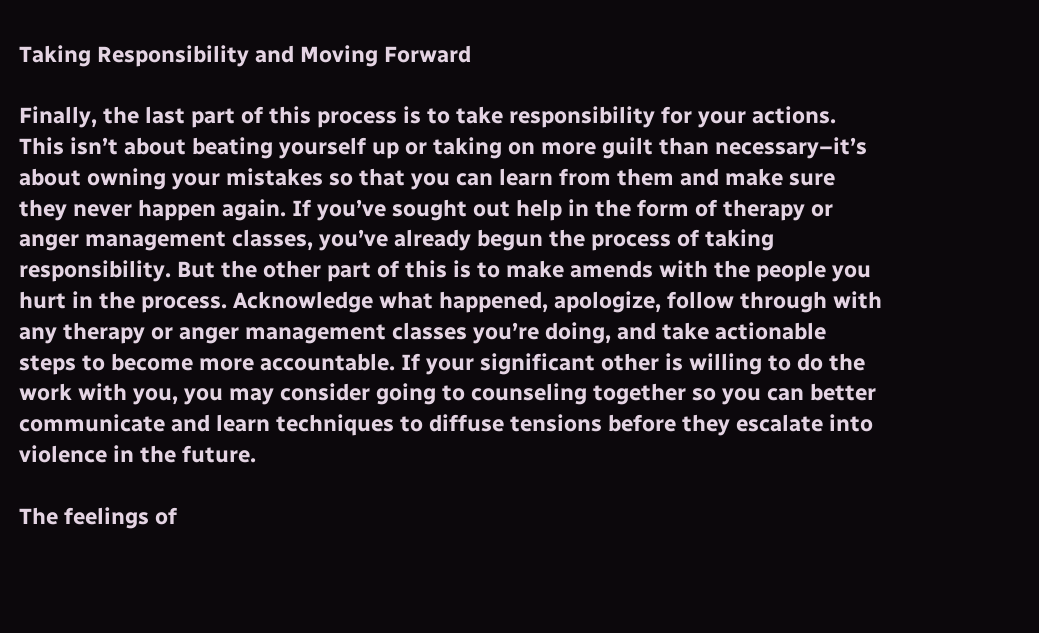Taking Responsibility and Moving Forward

Finally, the last part of this process is to take responsibility for your actions. This isn’t about beating yourself up or taking on more guilt than necessary–it’s about owning your mistakes so that you can learn from them and make sure they never happen again. If you’ve sought out help in the form of therapy or anger management classes, you’ve already begun the process of taking responsibility. But the other part of this is to make amends with the people you hurt in the process. Acknowledge what happened, apologize, follow through with any therapy or anger management classes you’re doing, and take actionable steps to become more accountable. If your significant other is willing to do the work with you, you may consider going to counseling together so you can better communicate and learn techniques to diffuse tensions before they escalate into violence in the future.

The feelings of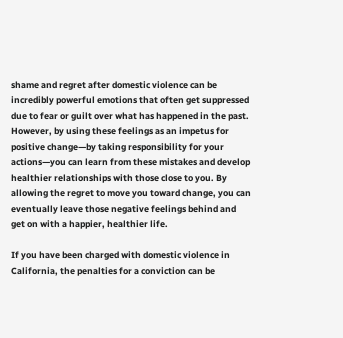shame and regret after domestic violence can be incredibly powerful emotions that often get suppressed due to fear or guilt over what has happened in the past. However, by using these feelings as an impetus for positive change—by taking responsibility for your actions—you can learn from these mistakes and develop healthier relationships with those close to you. By allowing the regret to move you toward change, you can eventually leave those negative feelings behind and get on with a happier, healthier life.

If you have been charged with domestic violence in California, the penalties for a conviction can be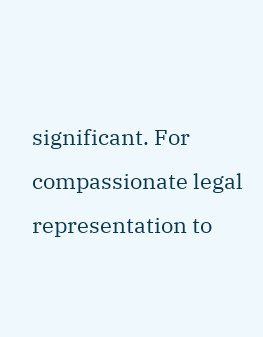significant. For compassionate legal representation to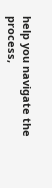help you navigate the process,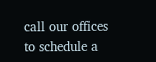call our offices to schedule a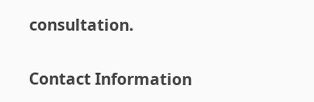consultation.

Contact Information